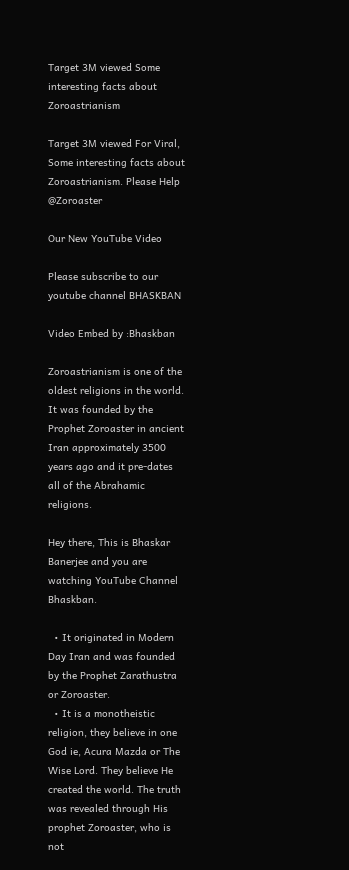Target 3M viewed Some interesting facts about Zoroastrianism

Target 3M viewed For Viral, Some interesting facts about Zoroastrianism. Please Help @Zoroaster

Our New YouTube Video

Please subscribe to our youtube channel BHASKBAN

Video Embed by :Bhaskban

Zoroastrianism is one of the oldest religions in the world. It was founded by the Prophet Zoroaster in ancient Iran approximately 3500 years ago and it pre-dates all of the Abrahamic religions.

Hey there, This is Bhaskar Banerjee and you are watching YouTube Channel Bhaskban.

  • It originated in Modern Day Iran and was founded by the Prophet Zarathustra or Zoroaster.
  • It is a monotheistic religion, they believe in one God ie, Acura Mazda or The Wise Lord. They believe He created the world. The truth was revealed through His prophet Zoroaster, who is not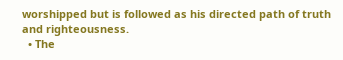worshipped but is followed as his directed path of truth and righteousness.
  • The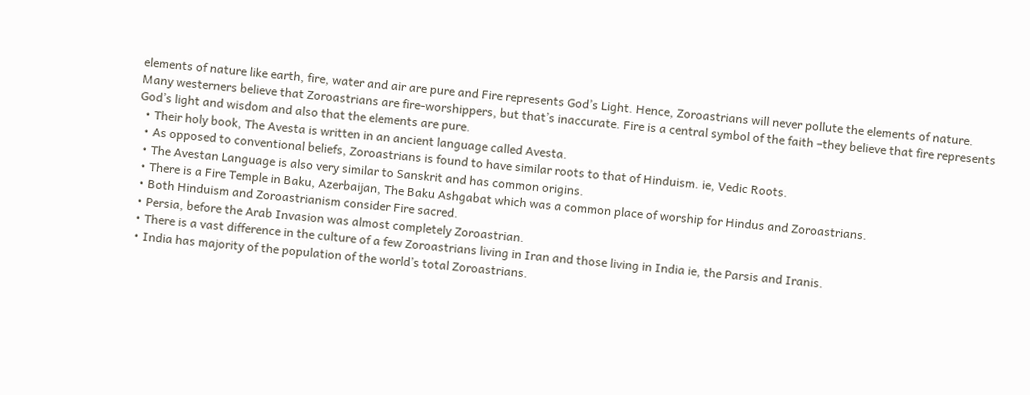elements of nature like earth, fire, water and air are pure and Fire represents God’s Light. Hence, Zoroastrians will never pollute the elements of nature. Many westerners believe that Zoroastrians are fire-worshippers, but that’s inaccurate. Fire is a central symbol of the faith –they believe that fire represents God’s light and wisdom and also that the elements are pure.
  • Their holy book, The Avesta is written in an ancient language called Avesta.
  • As opposed to conventional beliefs, Zoroastrians is found to have similar roots to that of Hinduism. ie, Vedic Roots.
  • The Avestan Language is also very similar to Sanskrit and has common origins.
  • There is a Fire Temple in Baku, Azerbaijan, The Baku Ashgabat which was a common place of worship for Hindus and Zoroastrians.
  • Both Hinduism and Zoroastrianism consider Fire sacred.
  • Persia, before the Arab Invasion was almost completely Zoroastrian.
  • There is a vast difference in the culture of a few Zoroastrians living in Iran and those living in India ie, the Parsis and Iranis.
  • India has majority of the population of the world’s total Zoroastrians.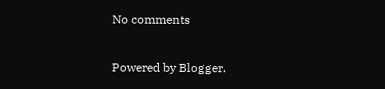No comments

Powered by Blogger.